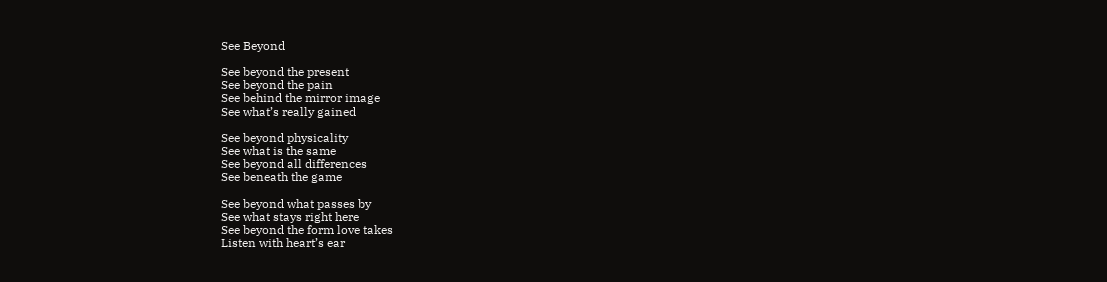See Beyond

See beyond the present
See beyond the pain
See behind the mirror image
See what’s really gained

See beyond physicality
See what is the same
See beyond all differences
See beneath the game

See beyond what passes by
See what stays right here
See beyond the form love takes
Listen with heart’s ear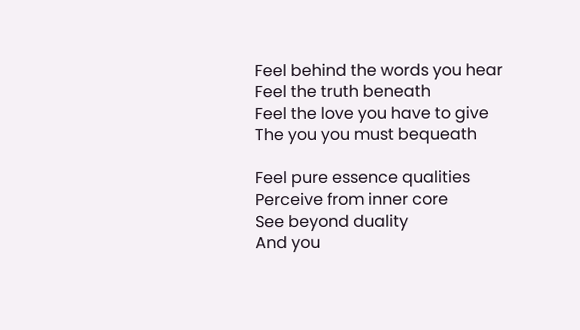Feel behind the words you hear
Feel the truth beneath
Feel the love you have to give
The you you must bequeath

Feel pure essence qualities
Perceive from inner core
See beyond duality
And you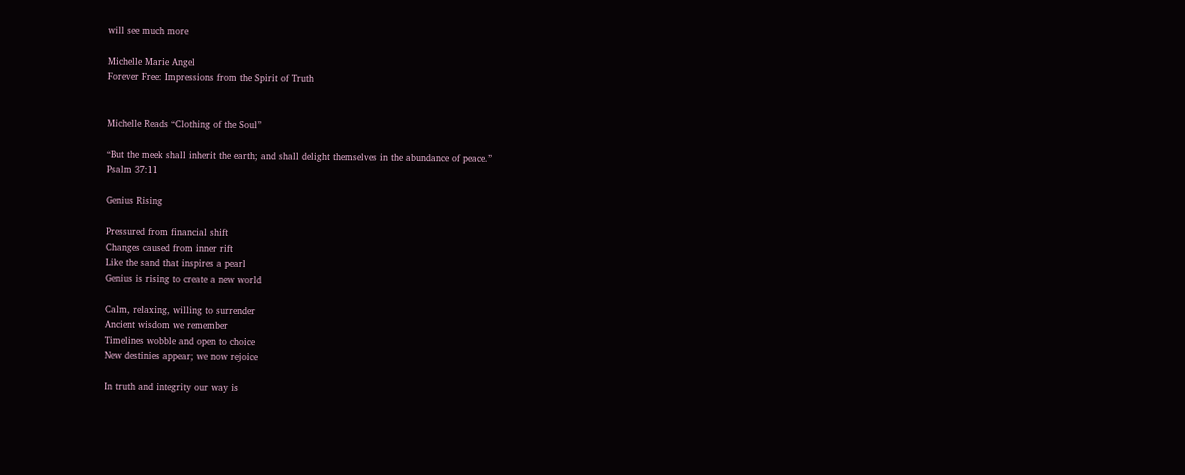will see much more

Michelle Marie Angel
Forever Free: Impressions from the Spirit of Truth


Michelle Reads “Clothing of the Soul”

“But the meek shall inherit the earth; and shall delight themselves in the abundance of peace.”
Psalm 37:11

Genius Rising

Pressured from financial shift
Changes caused from inner rift
Like the sand that inspires a pearl
Genius is rising to create a new world

Calm, relaxing, willing to surrender
Ancient wisdom we remember
Timelines wobble and open to choice
New destinies appear; we now rejoice

In truth and integrity our way is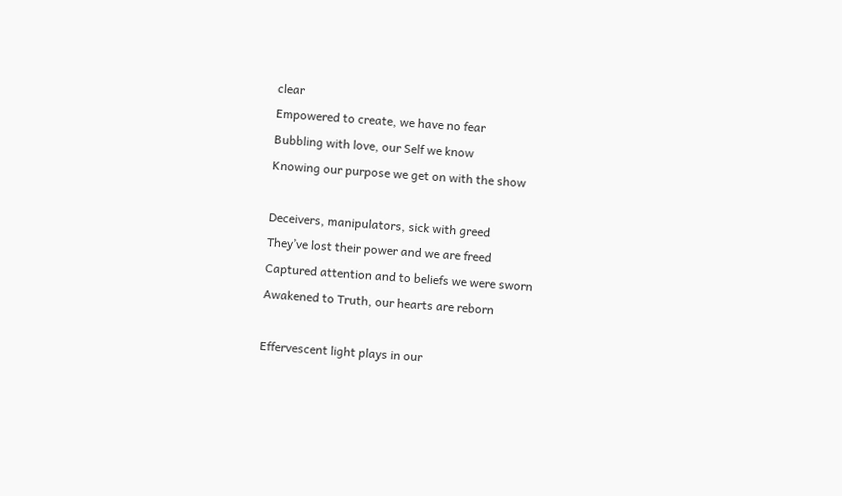clear
Empowered to create, we have no fear
Bubbling with love, our Self we know
Knowing our purpose we get on with the show

Deceivers, manipulators, sick with greed
They’ve lost their power and we are freed
Captured attention and to beliefs we were sworn
Awakened to Truth, our hearts are reborn

Effervescent light plays in our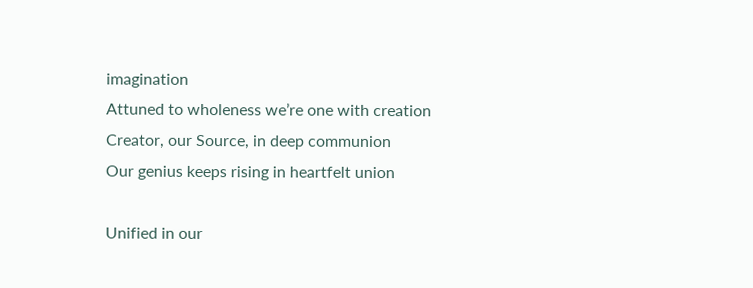imagination
Attuned to wholeness we’re one with creation
Creator, our Source, in deep communion
Our genius keeps rising in heartfelt union

Unified in our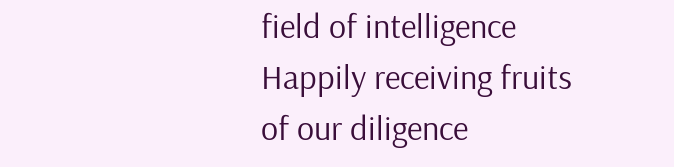field of intelligence
Happily receiving fruits of our diligence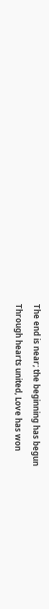The end is near; the beginning has begun
Through hearts united, Love has won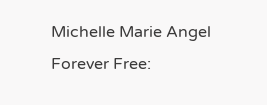Michelle Marie Angel
Forever Free: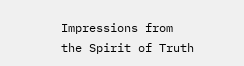Impressions from the Spirit of Truth